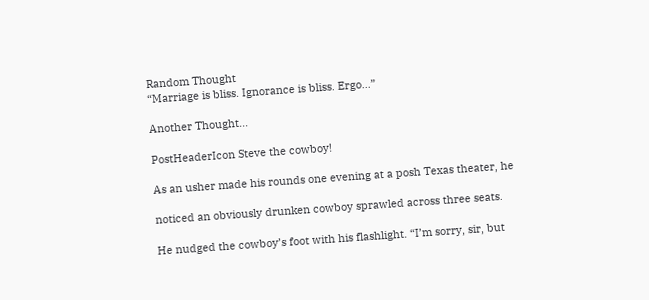Random Thought
“Marriage is bliss. Ignorance is bliss. Ergo...”

Another Thought...

PostHeaderIcon Steve the cowboy!

As an usher made his rounds one evening at a posh Texas theater, he

noticed an obviously drunken cowboy sprawled across three seats.

He nudged the cowboy’s foot with his flashlight. “I’m sorry, sir, but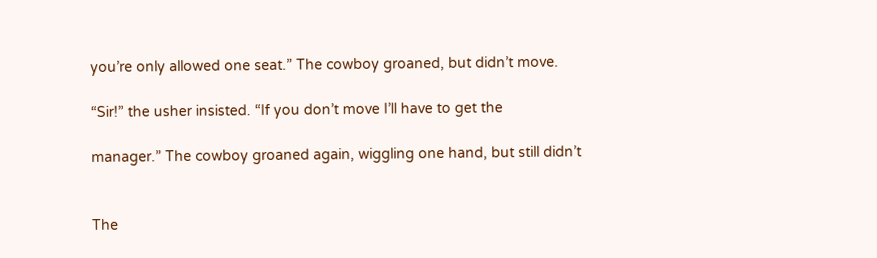you’re only allowed one seat.” The cowboy groaned, but didn’t move.

“Sir!” the usher insisted. “If you don’t move I’ll have to get the

manager.” The cowboy groaned again, wiggling one hand, but still didn’t


The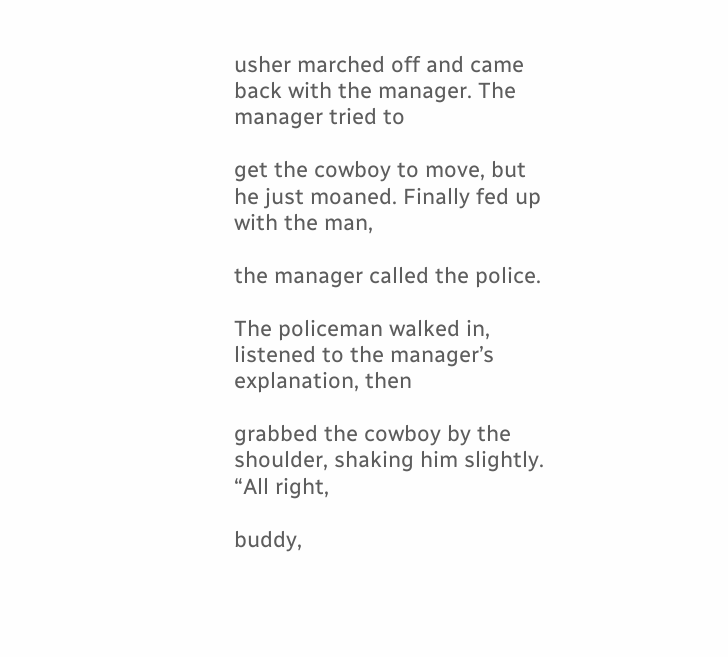usher marched off and came back with the manager. The manager tried to

get the cowboy to move, but he just moaned. Finally fed up with the man,

the manager called the police.

The policeman walked in, listened to the manager’s explanation, then

grabbed the cowboy by the shoulder, shaking him slightly. “All right,

buddy,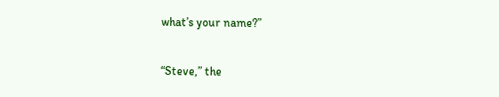what’s your name?”

“Steve,” the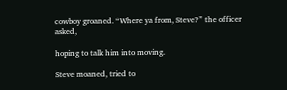cowboy groaned. “Where ya from, Steve?” the officer asked,

hoping to talk him into moving.

Steve moaned, tried to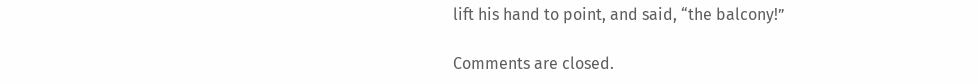lift his hand to point, and said, “the balcony!”

Comments are closed.